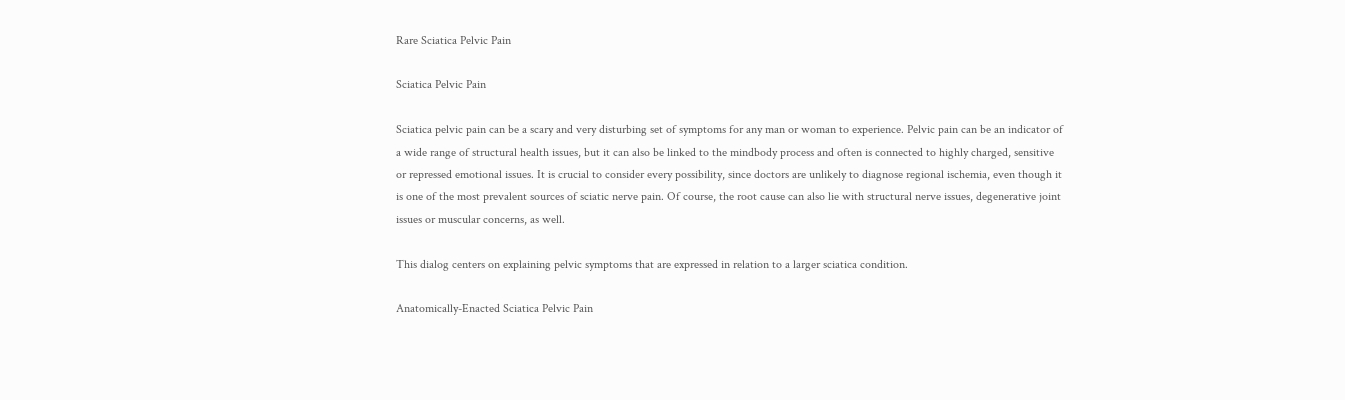Rare Sciatica Pelvic Pain

Sciatica Pelvic Pain

Sciatica pelvic pain can be a scary and very disturbing set of symptoms for any man or woman to experience. Pelvic pain can be an indicator of a wide range of structural health issues, but it can also be linked to the mindbody process and often is connected to highly charged, sensitive or repressed emotional issues. It is crucial to consider every possibility, since doctors are unlikely to diagnose regional ischemia, even though it is one of the most prevalent sources of sciatic nerve pain. Of course, the root cause can also lie with structural nerve issues, degenerative joint issues or muscular concerns, as well.

This dialog centers on explaining pelvic symptoms that are expressed in relation to a larger sciatica condition.

Anatomically-Enacted Sciatica Pelvic Pain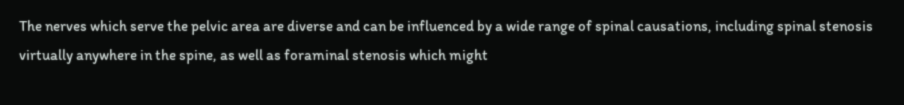The nerves which serve the pelvic area are diverse and can be influenced by a wide range of spinal causations, including spinal stenosis virtually anywhere in the spine, as well as foraminal stenosis which might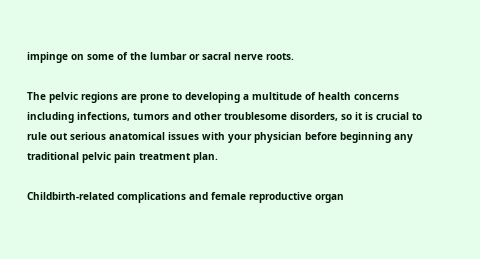impinge on some of the lumbar or sacral nerve roots.

The pelvic regions are prone to developing a multitude of health concerns including infections, tumors and other troublesome disorders, so it is crucial to rule out serious anatomical issues with your physician before beginning any traditional pelvic pain treatment plan.

Childbirth-related complications and female reproductive organ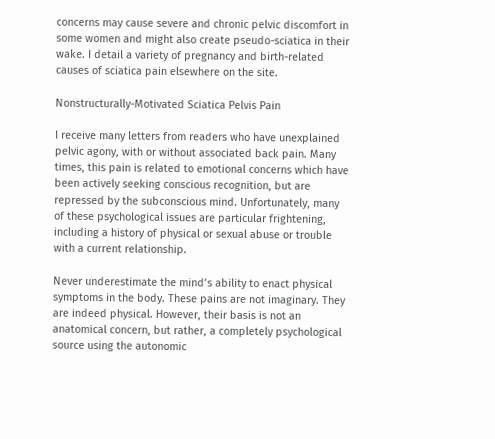concerns may cause severe and chronic pelvic discomfort in some women and might also create pseudo-sciatica in their wake. I detail a variety of pregnancy and birth-related causes of sciatica pain elsewhere on the site.

Nonstructurally-Motivated Sciatica Pelvis Pain

I receive many letters from readers who have unexplained pelvic agony, with or without associated back pain. Many times, this pain is related to emotional concerns which have been actively seeking conscious recognition, but are repressed by the subconscious mind. Unfortunately, many of these psychological issues are particular frightening, including a history of physical or sexual abuse or trouble with a current relationship.

Never underestimate the mind’s ability to enact physical symptoms in the body. These pains are not imaginary. They are indeed physical. However, their basis is not an anatomical concern, but rather, a completely psychological source using the autonomic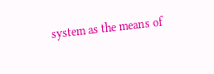system as the means of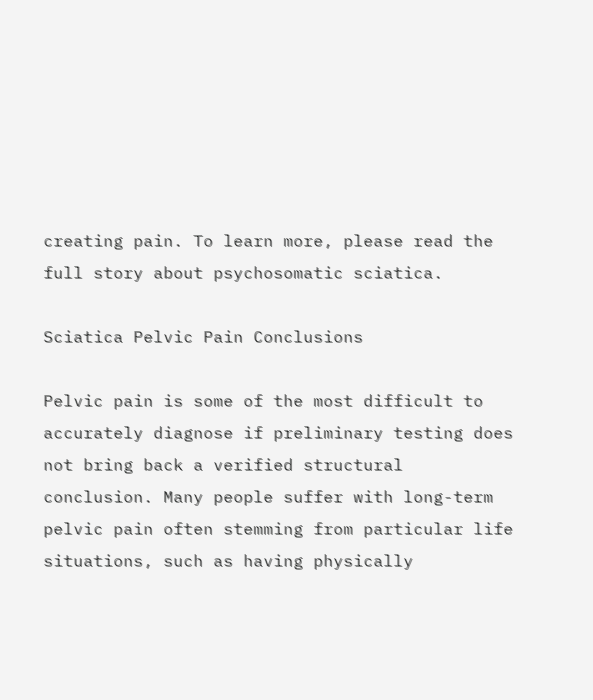creating pain. To learn more, please read the full story about psychosomatic sciatica.

Sciatica Pelvic Pain Conclusions

Pelvic pain is some of the most difficult to accurately diagnose if preliminary testing does not bring back a verified structural conclusion. Many people suffer with long-term pelvic pain often stemming from particular life situations, such as having physically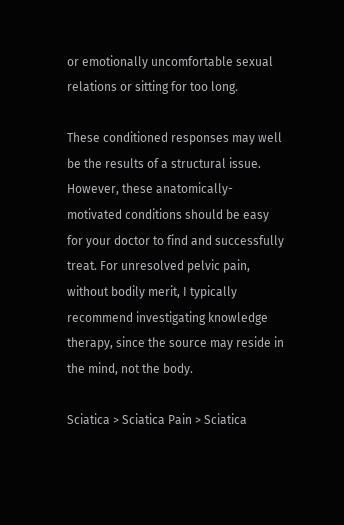or emotionally uncomfortable sexual relations or sitting for too long.

These conditioned responses may well be the results of a structural issue. However, these anatomically-motivated conditions should be easy for your doctor to find and successfully treat. For unresolved pelvic pain, without bodily merit, I typically recommend investigating knowledge therapy, since the source may reside in the mind, not the body.

Sciatica > Sciatica Pain > Sciatica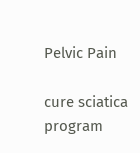Pelvic Pain

cure sciatica program